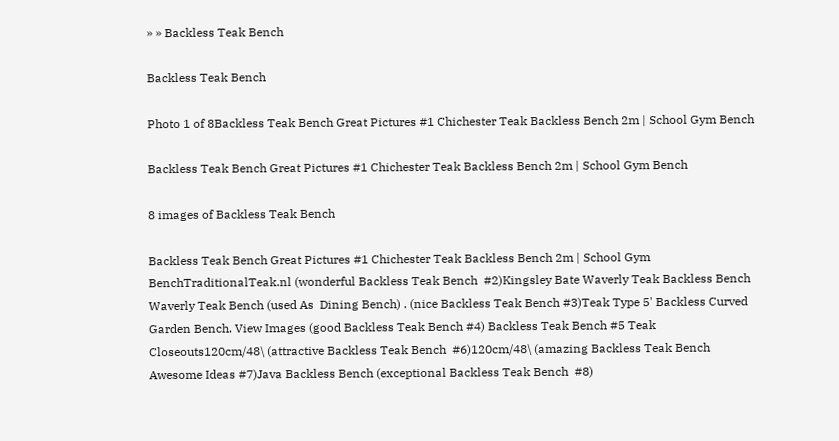» » Backless Teak Bench

Backless Teak Bench

Photo 1 of 8Backless Teak Bench Great Pictures #1 Chichester Teak Backless Bench 2m | School Gym Bench

Backless Teak Bench Great Pictures #1 Chichester Teak Backless Bench 2m | School Gym Bench

8 images of Backless Teak Bench

Backless Teak Bench Great Pictures #1 Chichester Teak Backless Bench 2m | School Gym BenchTraditionalTeak.nl (wonderful Backless Teak Bench  #2)Kingsley Bate Waverly Teak Backless Bench Waverly Teak Bench (used As  Dining Bench) . (nice Backless Teak Bench #3)Teak Type 5' Backless Curved Garden Bench. View Images (good Backless Teak Bench #4) Backless Teak Bench #5 Teak Closeouts120cm/48\ (attractive Backless Teak Bench  #6)120cm/48\ (amazing Backless Teak Bench Awesome Ideas #7)Java Backless Bench (exceptional Backless Teak Bench  #8)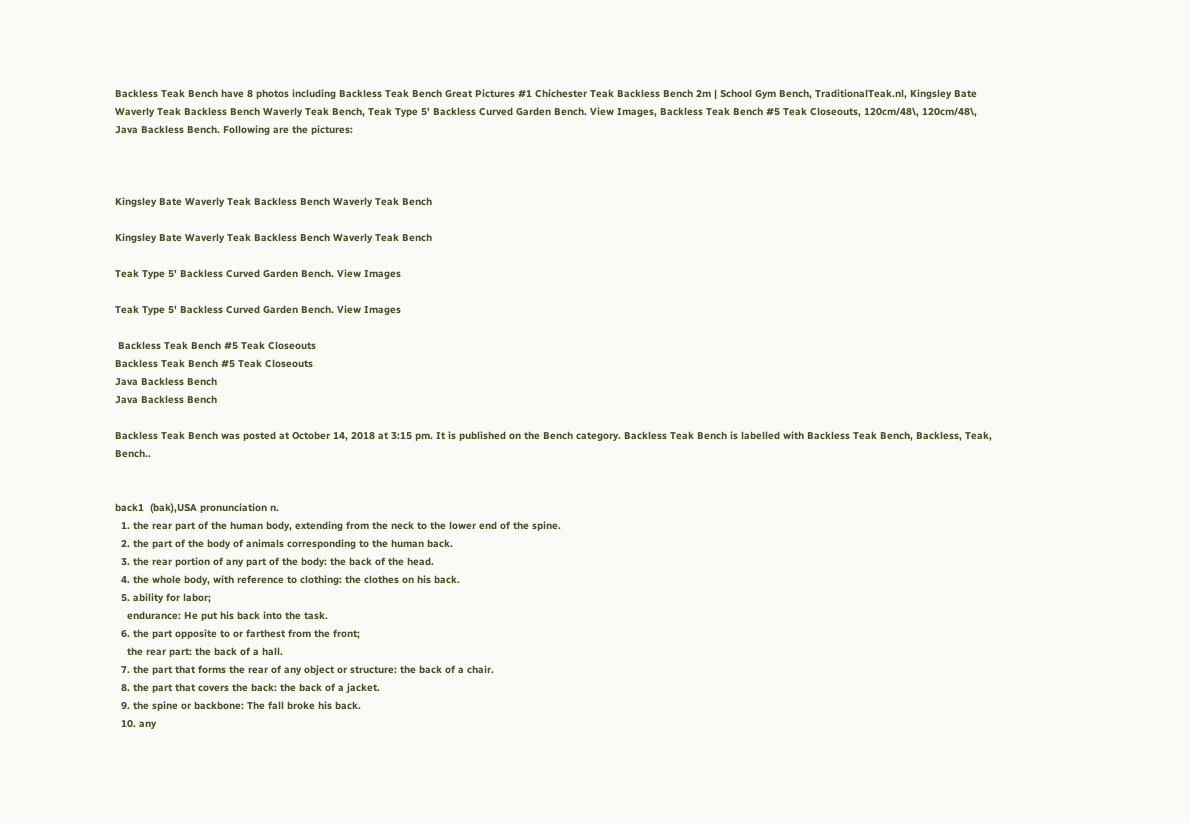Backless Teak Bench have 8 photos including Backless Teak Bench Great Pictures #1 Chichester Teak Backless Bench 2m | School Gym Bench, TraditionalTeak.nl, Kingsley Bate Waverly Teak Backless Bench Waverly Teak Bench, Teak Type 5' Backless Curved Garden Bench. View Images, Backless Teak Bench #5 Teak Closeouts, 120cm/48\, 120cm/48\, Java Backless Bench. Following are the pictures:



Kingsley Bate Waverly Teak Backless Bench Waverly Teak Bench

Kingsley Bate Waverly Teak Backless Bench Waverly Teak Bench

Teak Type 5' Backless Curved Garden Bench. View Images

Teak Type 5' Backless Curved Garden Bench. View Images

 Backless Teak Bench #5 Teak Closeouts
Backless Teak Bench #5 Teak Closeouts
Java Backless Bench
Java Backless Bench

Backless Teak Bench was posted at October 14, 2018 at 3:15 pm. It is published on the Bench category. Backless Teak Bench is labelled with Backless Teak Bench, Backless, Teak, Bench..


back1  (bak),USA pronunciation n.
  1. the rear part of the human body, extending from the neck to the lower end of the spine.
  2. the part of the body of animals corresponding to the human back.
  3. the rear portion of any part of the body: the back of the head.
  4. the whole body, with reference to clothing: the clothes on his back.
  5. ability for labor;
    endurance: He put his back into the task.
  6. the part opposite to or farthest from the front;
    the rear part: the back of a hall.
  7. the part that forms the rear of any object or structure: the back of a chair.
  8. the part that covers the back: the back of a jacket.
  9. the spine or backbone: The fall broke his back.
  10. any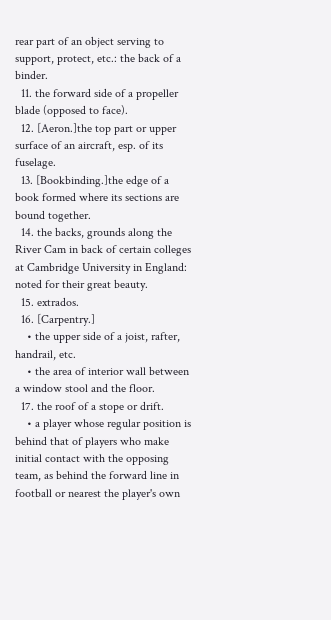rear part of an object serving to support, protect, etc.: the back of a binder.
  11. the forward side of a propeller blade (opposed to face).
  12. [Aeron.]the top part or upper surface of an aircraft, esp. of its fuselage.
  13. [Bookbinding.]the edge of a book formed where its sections are bound together.
  14. the backs, grounds along the River Cam in back of certain colleges at Cambridge University in England: noted for their great beauty.
  15. extrados.
  16. [Carpentry.]
    • the upper side of a joist, rafter, handrail, etc.
    • the area of interior wall between a window stool and the floor.
  17. the roof of a stope or drift.
    • a player whose regular position is behind that of players who make initial contact with the opposing team, as behind the forward line in football or nearest the player's own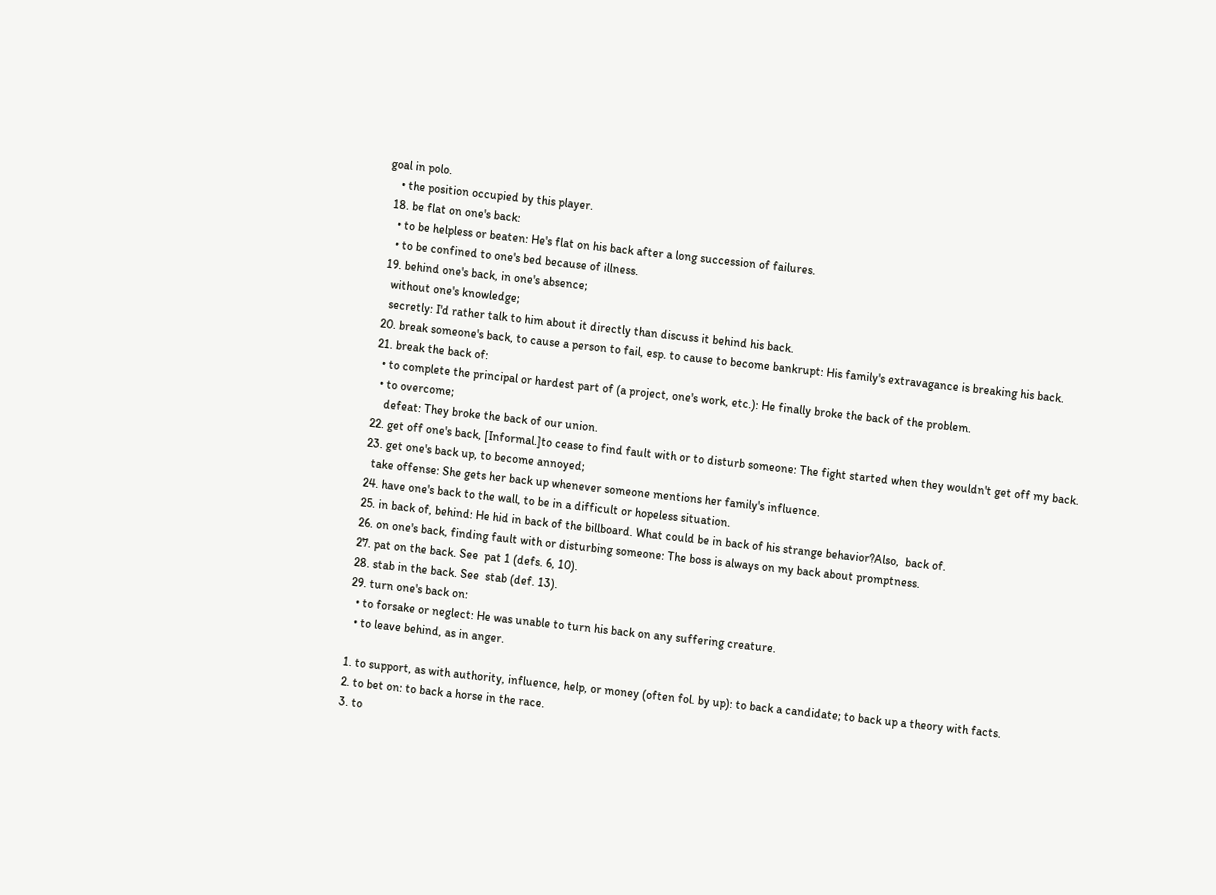goal in polo.
    • the position occupied by this player.
  18. be flat on one's back:
    • to be helpless or beaten: He's flat on his back after a long succession of failures.
    • to be confined to one's bed because of illness.
  19. behind one's back, in one's absence;
    without one's knowledge;
    secretly: I'd rather talk to him about it directly than discuss it behind his back.
  20. break someone's back, to cause a person to fail, esp. to cause to become bankrupt: His family's extravagance is breaking his back.
  21. break the back of:
    • to complete the principal or hardest part of (a project, one's work, etc.): He finally broke the back of the problem.
    • to overcome;
      defeat: They broke the back of our union.
  22. get off one's back, [Informal.]to cease to find fault with or to disturb someone: The fight started when they wouldn't get off my back.
  23. get one's back up, to become annoyed;
    take offense: She gets her back up whenever someone mentions her family's influence.
  24. have one's back to the wall, to be in a difficult or hopeless situation.
  25. in back of, behind: He hid in back of the billboard. What could be in back of his strange behavior?Also,  back of.
  26. on one's back, finding fault with or disturbing someone: The boss is always on my back about promptness.
  27. pat on the back. See  pat 1 (defs. 6, 10).
  28. stab in the back. See  stab (def. 13).
  29. turn one's back on:
    • to forsake or neglect: He was unable to turn his back on any suffering creature.
    • to leave behind, as in anger.

  1. to support, as with authority, influence, help, or money (often fol. by up): to back a candidate; to back up a theory with facts.
  2. to bet on: to back a horse in the race.
  3. to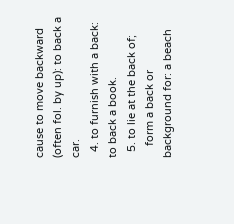cause to move backward (often fol. by up): to back a car.
  4. to furnish with a back: to back a book.
  5. to lie at the back of;
    form a back or background for: a beach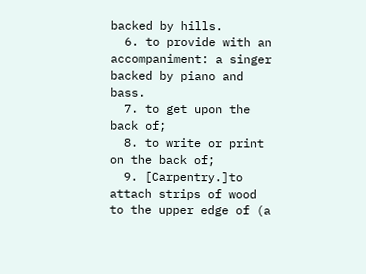backed by hills.
  6. to provide with an accompaniment: a singer backed by piano and bass.
  7. to get upon the back of;
  8. to write or print on the back of;
  9. [Carpentry.]to attach strips of wood to the upper edge of (a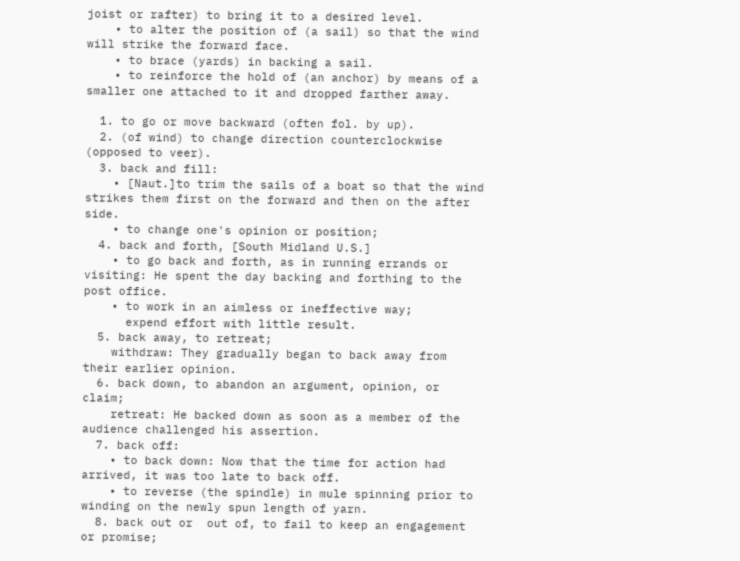joist or rafter) to bring it to a desired level.
    • to alter the position of (a sail) so that the wind will strike the forward face.
    • to brace (yards) in backing a sail.
    • to reinforce the hold of (an anchor) by means of a smaller one attached to it and dropped farther away.

  1. to go or move backward (often fol. by up).
  2. (of wind) to change direction counterclockwise (opposed to veer).
  3. back and fill:
    • [Naut.]to trim the sails of a boat so that the wind strikes them first on the forward and then on the after side.
    • to change one's opinion or position;
  4. back and forth, [South Midland U.S.]
    • to go back and forth, as in running errands or visiting: He spent the day backing and forthing to the post office.
    • to work in an aimless or ineffective way;
      expend effort with little result.
  5. back away, to retreat;
    withdraw: They gradually began to back away from their earlier opinion.
  6. back down, to abandon an argument, opinion, or claim;
    retreat: He backed down as soon as a member of the audience challenged his assertion.
  7. back off:
    • to back down: Now that the time for action had arrived, it was too late to back off.
    • to reverse (the spindle) in mule spinning prior to winding on the newly spun length of yarn.
  8. back out or  out of, to fail to keep an engagement or promise;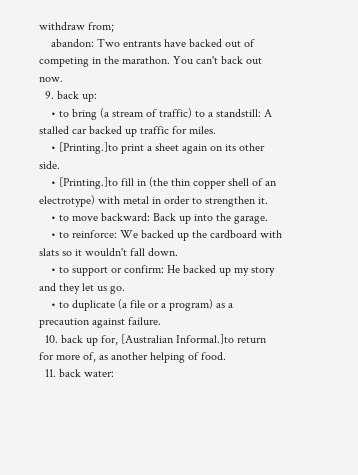withdraw from;
    abandon: Two entrants have backed out of competing in the marathon. You can't back out now.
  9. back up:
    • to bring (a stream of traffic) to a standstill: A stalled car backed up traffic for miles.
    • [Printing.]to print a sheet again on its other side.
    • [Printing.]to fill in (the thin copper shell of an electrotype) with metal in order to strengthen it.
    • to move backward: Back up into the garage.
    • to reinforce: We backed up the cardboard with slats so it wouldn't fall down.
    • to support or confirm: He backed up my story and they let us go.
    • to duplicate (a file or a program) as a precaution against failure.
  10. back up for, [Australian Informal.]to return for more of, as another helping of food.
  11. back water: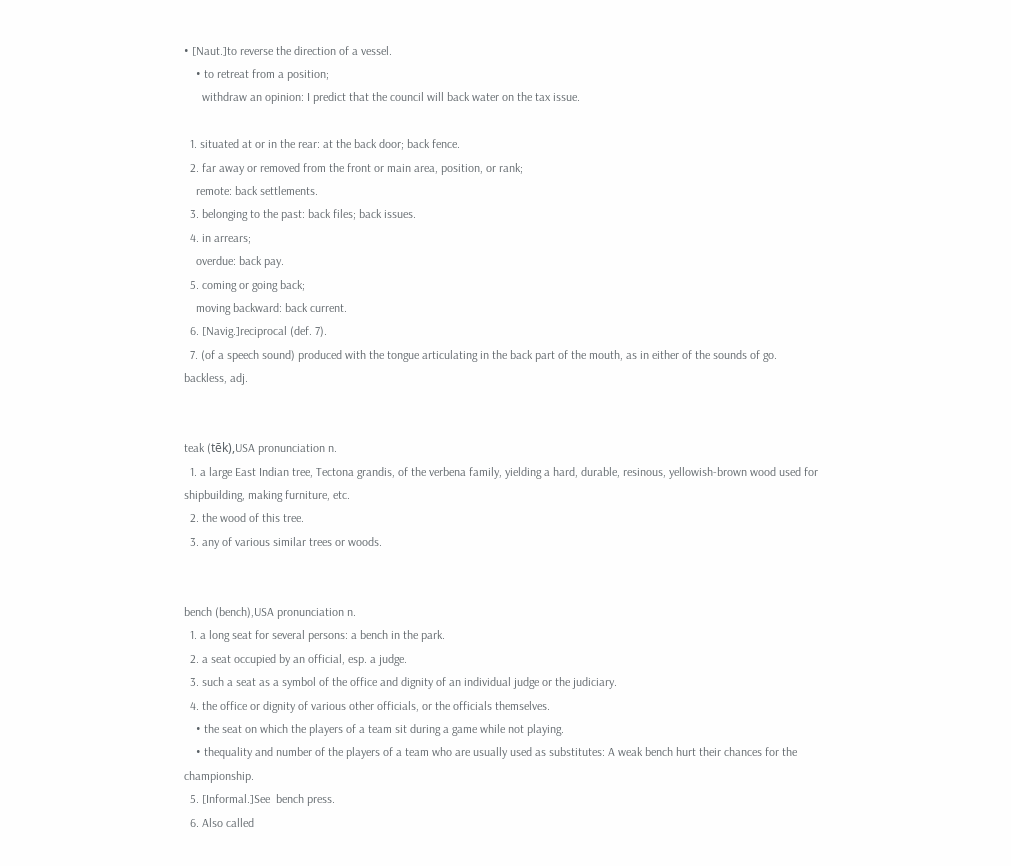• [Naut.]to reverse the direction of a vessel.
    • to retreat from a position;
      withdraw an opinion: I predict that the council will back water on the tax issue.

  1. situated at or in the rear: at the back door; back fence.
  2. far away or removed from the front or main area, position, or rank;
    remote: back settlements.
  3. belonging to the past: back files; back issues.
  4. in arrears;
    overdue: back pay.
  5. coming or going back;
    moving backward: back current.
  6. [Navig.]reciprocal (def. 7).
  7. (of a speech sound) produced with the tongue articulating in the back part of the mouth, as in either of the sounds of go.
backless, adj.


teak (tēk),USA pronunciation n.
  1. a large East Indian tree, Tectona grandis, of the verbena family, yielding a hard, durable, resinous, yellowish-brown wood used for shipbuilding, making furniture, etc.
  2. the wood of this tree.
  3. any of various similar trees or woods.


bench (bench),USA pronunciation n.
  1. a long seat for several persons: a bench in the park.
  2. a seat occupied by an official, esp. a judge.
  3. such a seat as a symbol of the office and dignity of an individual judge or the judiciary.
  4. the office or dignity of various other officials, or the officials themselves.
    • the seat on which the players of a team sit during a game while not playing.
    • thequality and number of the players of a team who are usually used as substitutes: A weak bench hurt their chances for the championship.
  5. [Informal.]See  bench press.
  6. Also called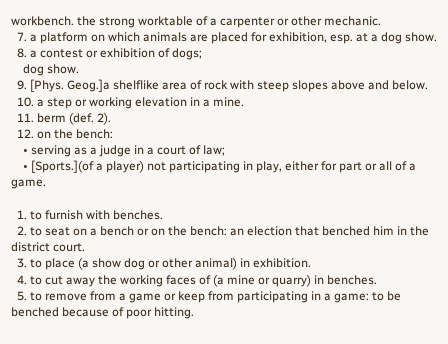workbench. the strong worktable of a carpenter or other mechanic.
  7. a platform on which animals are placed for exhibition, esp. at a dog show.
  8. a contest or exhibition of dogs;
    dog show.
  9. [Phys. Geog.]a shelflike area of rock with steep slopes above and below.
  10. a step or working elevation in a mine.
  11. berm (def. 2).
  12. on the bench:
    • serving as a judge in a court of law;
    • [Sports.](of a player) not participating in play, either for part or all of a game.

  1. to furnish with benches.
  2. to seat on a bench or on the bench: an election that benched him in the district court.
  3. to place (a show dog or other animal) in exhibition.
  4. to cut away the working faces of (a mine or quarry) in benches.
  5. to remove from a game or keep from participating in a game: to be benched because of poor hitting.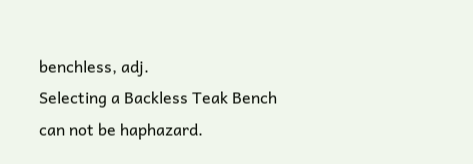benchless, adj.
Selecting a Backless Teak Bench can not be haphazard.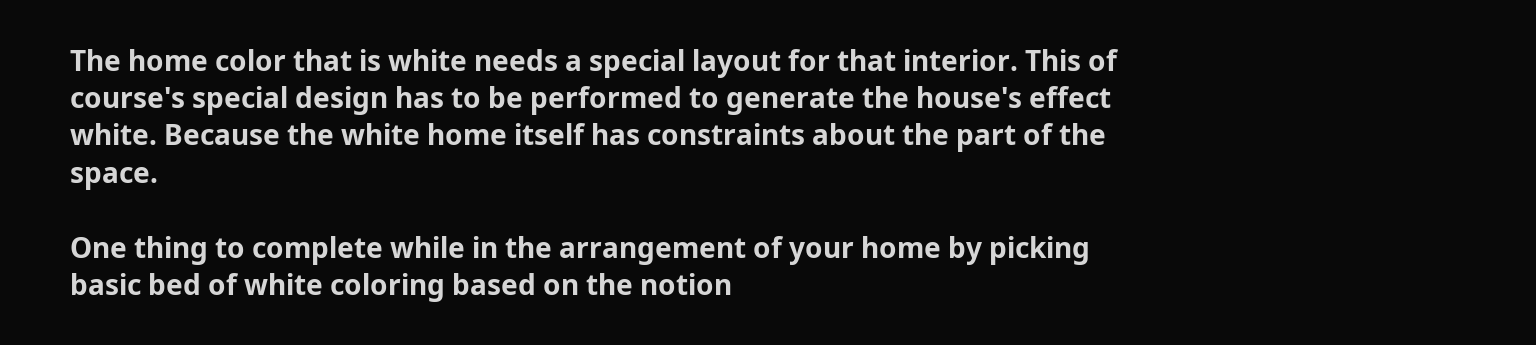The home color that is white needs a special layout for that interior. This of course's special design has to be performed to generate the house's effect white. Because the white home itself has constraints about the part of the space.

One thing to complete while in the arrangement of your home by picking basic bed of white coloring based on the notion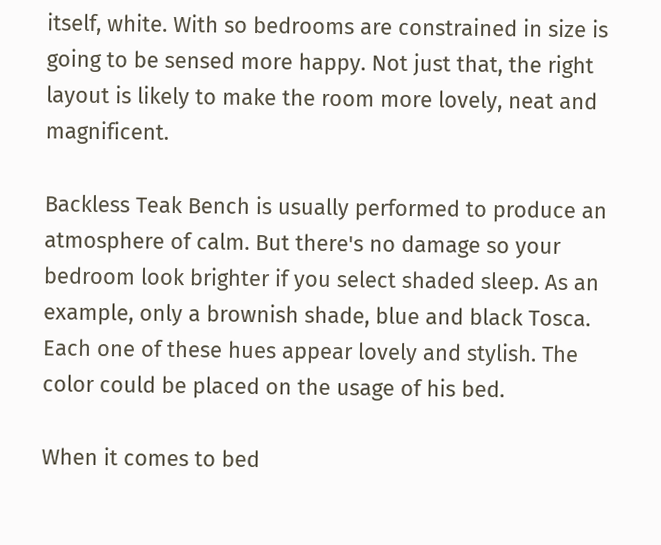itself, white. With so bedrooms are constrained in size is going to be sensed more happy. Not just that, the right layout is likely to make the room more lovely, neat and magnificent.

Backless Teak Bench is usually performed to produce an atmosphere of calm. But there's no damage so your bedroom look brighter if you select shaded sleep. As an example, only a brownish shade, blue and black Tosca. Each one of these hues appear lovely and stylish. The color could be placed on the usage of his bed.

When it comes to bed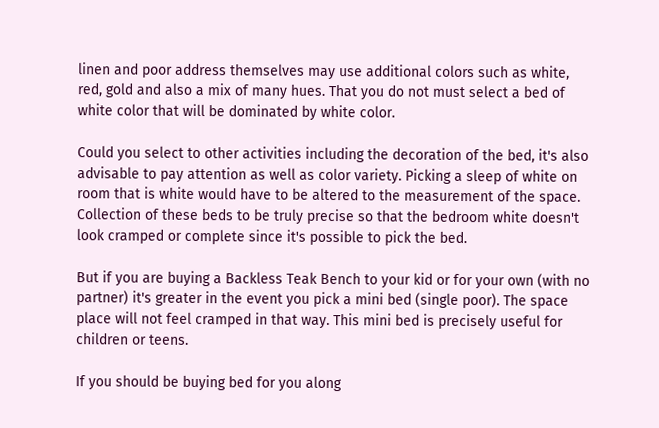linen and poor address themselves may use additional colors such as white, red, gold and also a mix of many hues. That you do not must select a bed of white color that will be dominated by white color.

Could you select to other activities including the decoration of the bed, it's also advisable to pay attention as well as color variety. Picking a sleep of white on room that is white would have to be altered to the measurement of the space. Collection of these beds to be truly precise so that the bedroom white doesn't look cramped or complete since it's possible to pick the bed.

But if you are buying a Backless Teak Bench to your kid or for your own (with no partner) it's greater in the event you pick a mini bed (single poor). The space place will not feel cramped in that way. This mini bed is precisely useful for children or teens.

If you should be buying bed for you along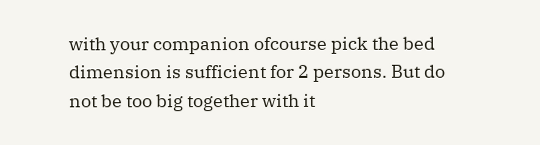with your companion ofcourse pick the bed dimension is sufficient for 2 persons. But do not be too big together with it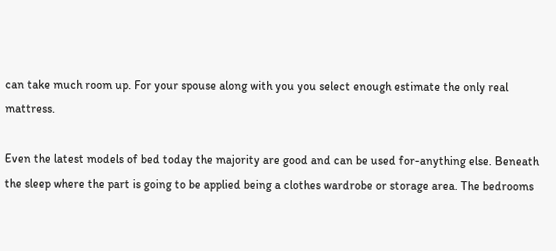can take much room up. For your spouse along with you you select enough estimate the only real mattress.

Even the latest models of bed today the majority are good and can be used for-anything else. Beneath the sleep where the part is going to be applied being a clothes wardrobe or storage area. The bedrooms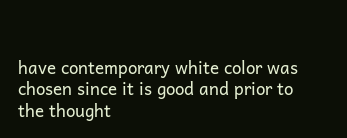have contemporary white color was chosen since it is good and prior to the thought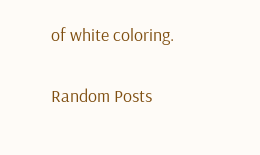of white coloring.

Random Posts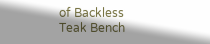of Backless Teak Bench